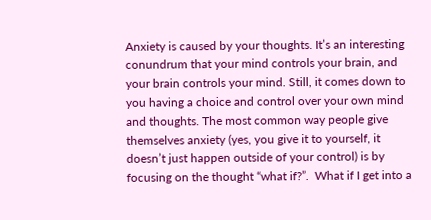Anxiety is caused by your thoughts. It’s an interesting conundrum that your mind controls your brain, and your brain controls your mind. Still, it comes down to you having a choice and control over your own mind and thoughts. The most common way people give themselves anxiety (yes, you give it to yourself, it doesn’t just happen outside of your control) is by focusing on the thought “what if?”.  What if I get into a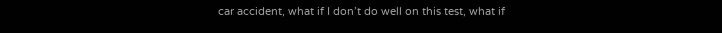car accident, what if I don’t do well on this test, what if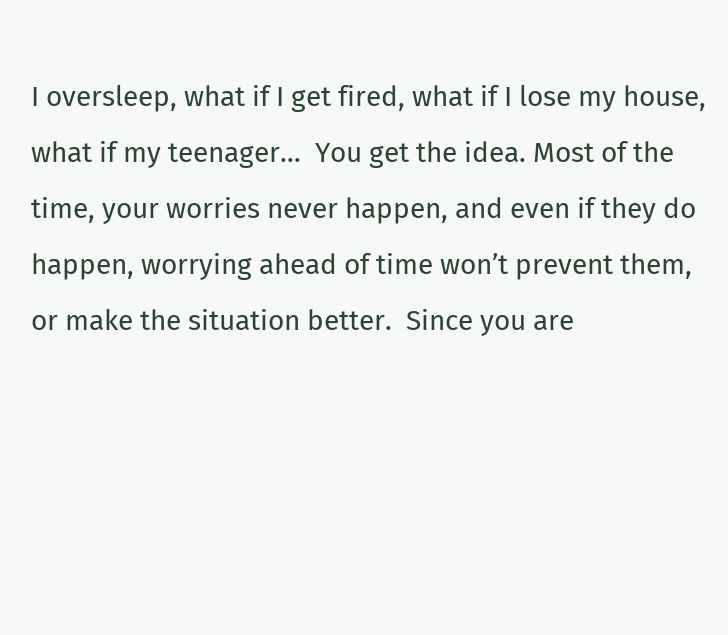I oversleep, what if I get fired, what if I lose my house, what if my teenager…  You get the idea. Most of the time, your worries never happen, and even if they do happen, worrying ahead of time won’t prevent them, or make the situation better.  Since you are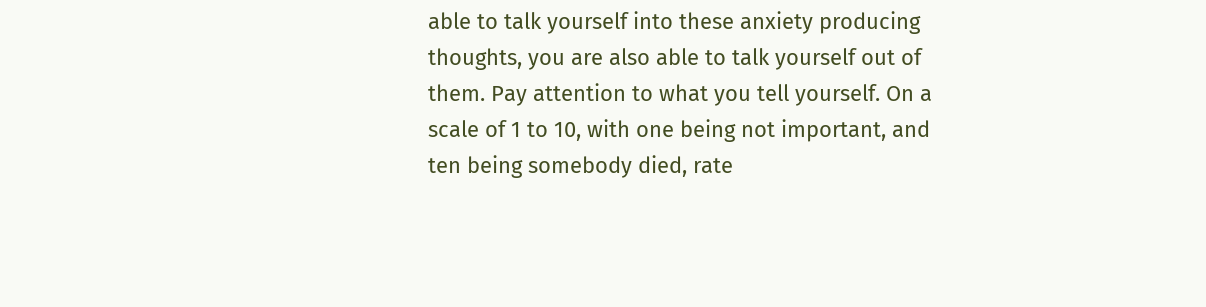able to talk yourself into these anxiety producing thoughts, you are also able to talk yourself out of them. Pay attention to what you tell yourself. On a scale of 1 to 10, with one being not important, and ten being somebody died, rate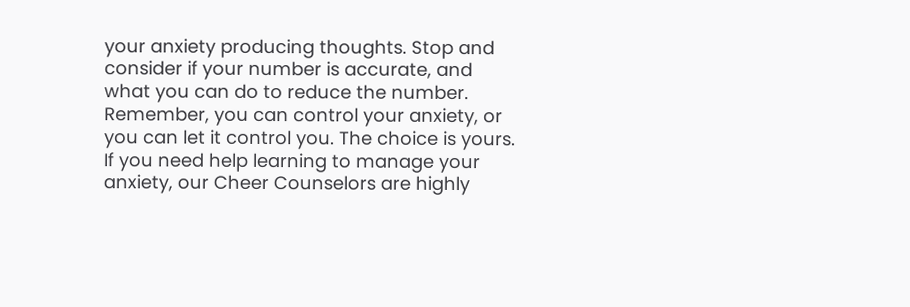your anxiety producing thoughts. Stop and consider if your number is accurate, and what you can do to reduce the number.  Remember, you can control your anxiety, or you can let it control you. The choice is yours. If you need help learning to manage your anxiety, our Cheer Counselors are highly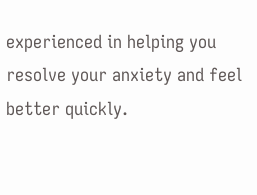experienced in helping you resolve your anxiety and feel better quickly.